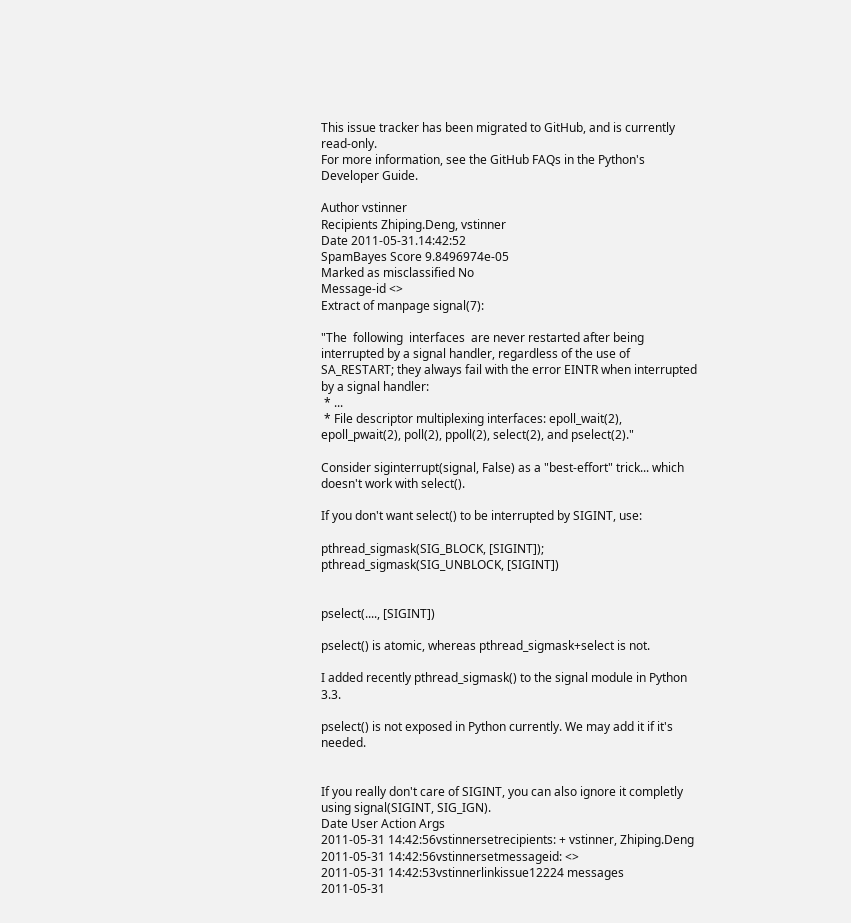This issue tracker has been migrated to GitHub, and is currently read-only.
For more information, see the GitHub FAQs in the Python's Developer Guide.

Author vstinner
Recipients Zhiping.Deng, vstinner
Date 2011-05-31.14:42:52
SpamBayes Score 9.8496974e-05
Marked as misclassified No
Message-id <>
Extract of manpage signal(7):

"The  following  interfaces  are never restarted after being interrupted by a signal handler, regardless of the use of SA_RESTART; they always fail with the error EINTR when interrupted by a signal handler:
 * ...
 * File descriptor multiplexing interfaces: epoll_wait(2), epoll_pwait(2), poll(2), ppoll(2), select(2), and pselect(2)."

Consider siginterrupt(signal, False) as a "best-effort" trick... which doesn't work with select().

If you don't want select() to be interrupted by SIGINT, use:

pthread_sigmask(SIG_BLOCK, [SIGINT]);
pthread_sigmask(SIG_UNBLOCK, [SIGINT])


pselect(...., [SIGINT])

pselect() is atomic, whereas pthread_sigmask+select is not.

I added recently pthread_sigmask() to the signal module in Python 3.3.

pselect() is not exposed in Python currently. We may add it if it's needed.


If you really don't care of SIGINT, you can also ignore it completly using signal(SIGINT, SIG_IGN).
Date User Action Args
2011-05-31 14:42:56vstinnersetrecipients: + vstinner, Zhiping.Deng
2011-05-31 14:42:56vstinnersetmessageid: <>
2011-05-31 14:42:53vstinnerlinkissue12224 messages
2011-05-31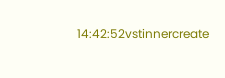14:42:52vstinnercreate